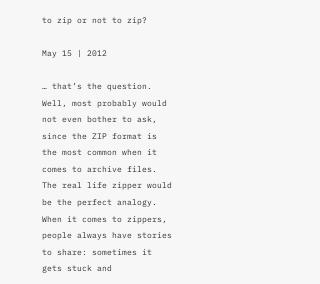to zip or not to zip?

May 15 | 2012

… that’s the question. Well, most probably would not even bother to ask, since the ZIP format is the most common when it comes to archive files. The real life zipper would be the perfect analogy. When it comes to zippers, people always have stories to share: sometimes it gets stuck and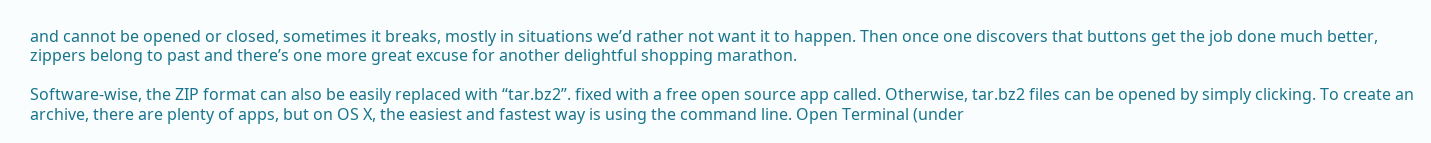and cannot be opened or closed, sometimes it breaks, mostly in situations we’d rather not want it to happen. Then once one discovers that buttons get the job done much better, zippers belong to past and there’s one more great excuse for another delightful shopping marathon.

Software-wise, the ZIP format can also be easily replaced with “tar.bz2”. fixed with a free open source app called. Otherwise, tar.bz2 files can be opened by simply clicking. To create an archive, there are plenty of apps, but on OS X, the easiest and fastest way is using the command line. Open Terminal (under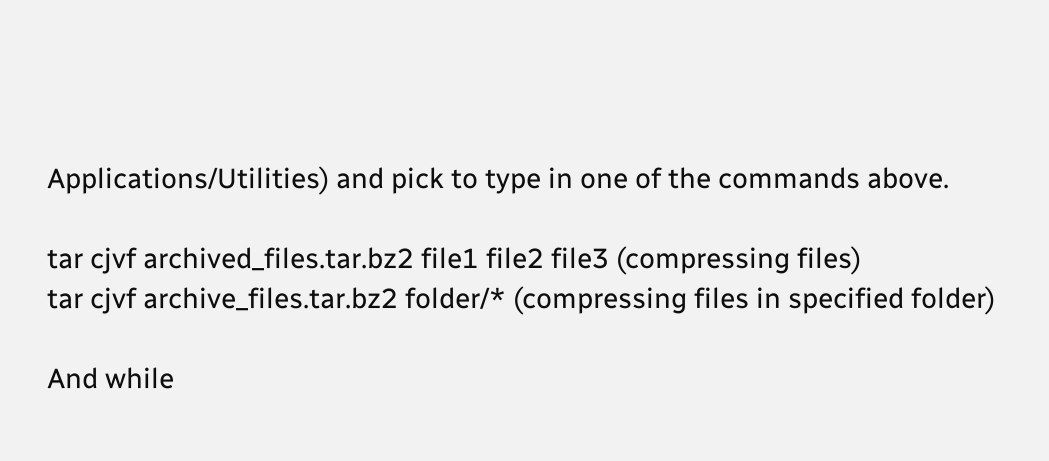Applications/Utilities) and pick to type in one of the commands above.

tar cjvf archived_files.tar.bz2 file1 file2 file3 (compressing files)
tar cjvf archive_files.tar.bz2 folder/* (compressing files in specified folder)

And while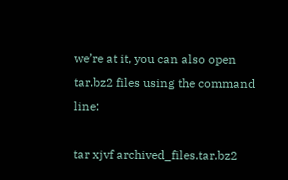we’re at it, you can also open tar.bz2 files using the command line:

tar xjvf archived_files.tar.bz2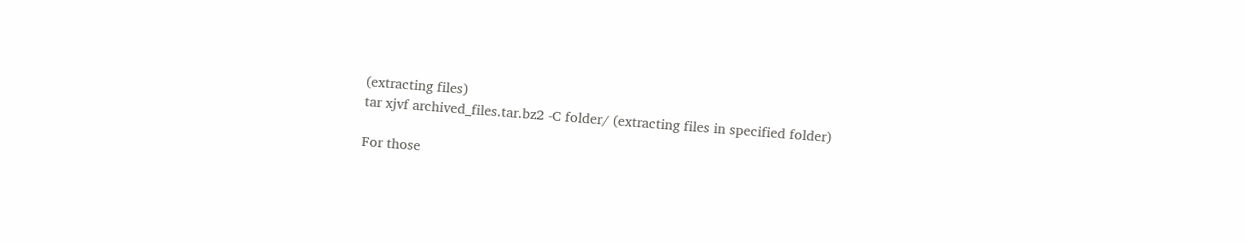(extracting files)
tar xjvf archived_files.tar.bz2 -C folder/ (extracting files in specified folder)

For those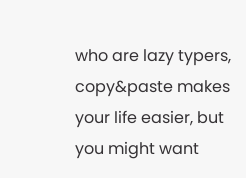who are lazy typers, copy&paste makes your life easier, but you might want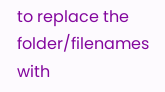to replace the folder/filenames with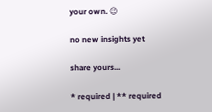your own. 😉

no new insights yet

share yours...

* required | ** required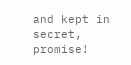and kept in secret, promise!